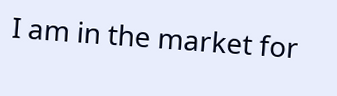I am in the market for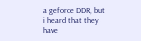a geforce DDR, but i heard that they have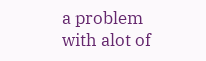a problem with alot of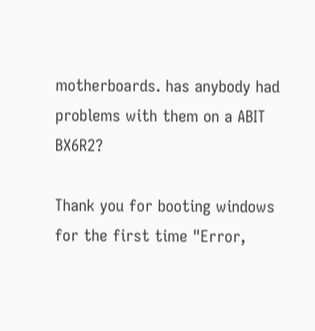motherboards. has anybody had problems with them on a ABIT BX6R2?

Thank you for booting windows for the first time "Error,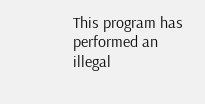This program has performed an illegal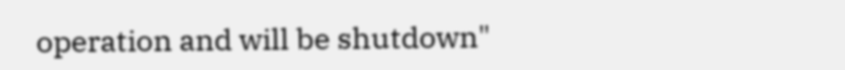operation and will be shutdown"